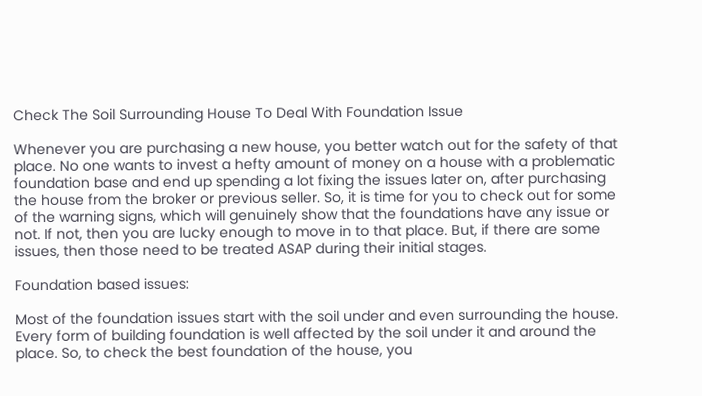Check The Soil Surrounding House To Deal With Foundation Issue

Whenever you are purchasing a new house, you better watch out for the safety of that place. No one wants to invest a hefty amount of money on a house with a problematic foundation base and end up spending a lot fixing the issues later on, after purchasing the house from the broker or previous seller. So, it is time for you to check out for some of the warning signs, which will genuinely show that the foundations have any issue or not. If not, then you are lucky enough to move in to that place. But, if there are some issues, then those need to be treated ASAP during their initial stages.

Foundation based issues:

Most of the foundation issues start with the soil under and even surrounding the house. Every form of building foundation is well affected by the soil under it and around the place. So, to check the best foundation of the house, you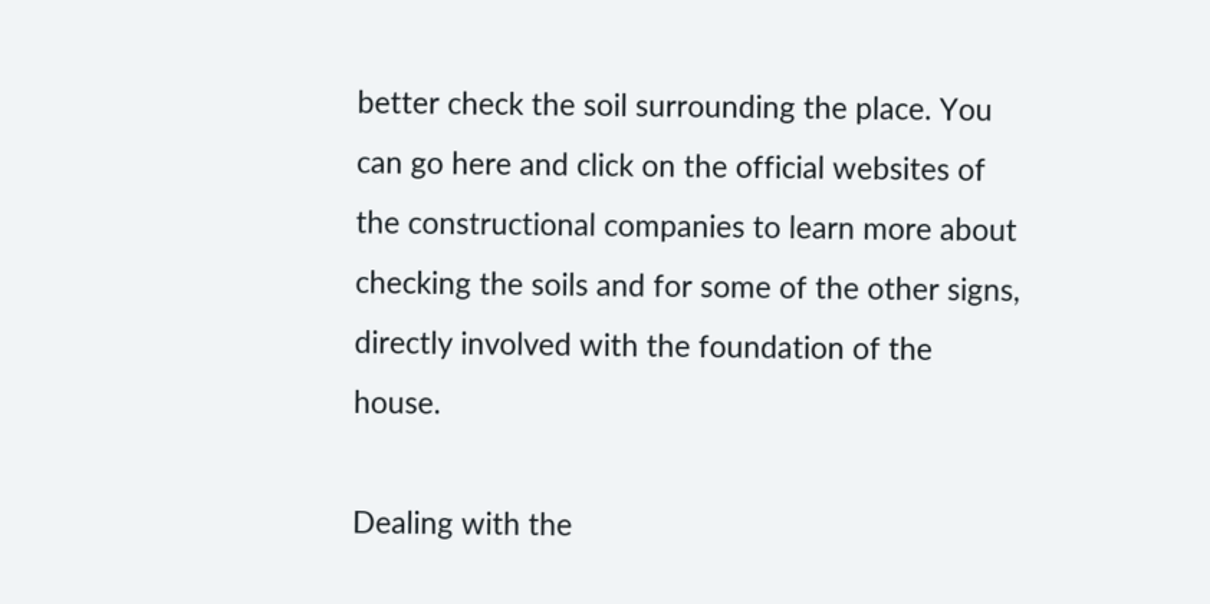better check the soil surrounding the place. You can go here and click on the official websites of the constructional companies to learn more about checking the soils and for some of the other signs, directly involved with the foundation of the house.

Dealing with the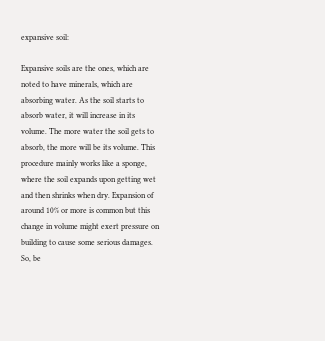expansive soil:

Expansive soils are the ones, which are noted to have minerals, which are absorbing water. As the soil starts to absorb water, it will increase in its volume. The more water the soil gets to absorb, the more will be its volume. This procedure mainly works like a sponge, where the soil expands upon getting wet and then shrinks when dry. Expansion of around 10% or more is common but this change in volume might exert pressure on building to cause some serious damages. So, be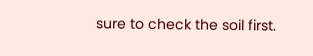sure to check the soil first.